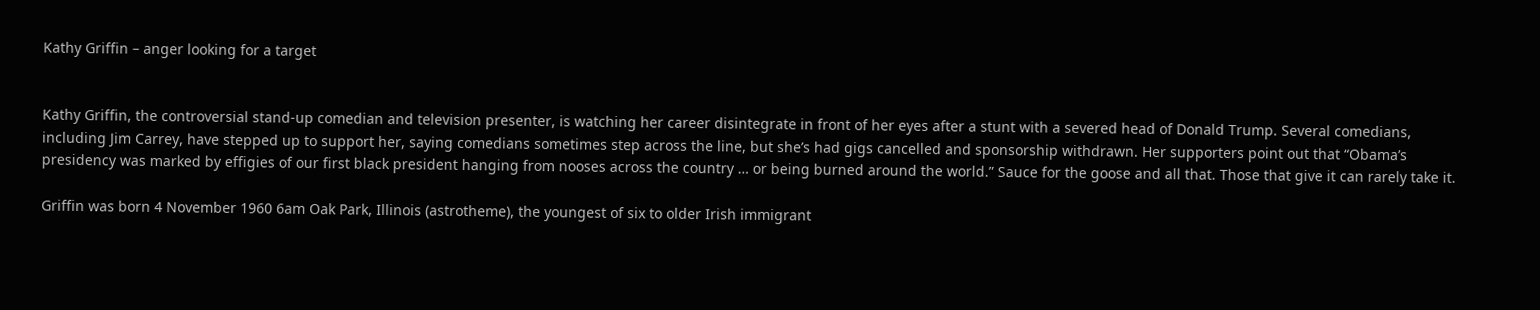Kathy Griffin – anger looking for a target


Kathy Griffin, the controversial stand-up comedian and television presenter, is watching her career disintegrate in front of her eyes after a stunt with a severed head of Donald Trump. Several comedians, including Jim Carrey, have stepped up to support her, saying comedians sometimes step across the line, but she’s had gigs cancelled and sponsorship withdrawn. Her supporters point out that “Obama’s presidency was marked by effigies of our first black president hanging from nooses across the country … or being burned around the world.” Sauce for the goose and all that. Those that give it can rarely take it.

Griffin was born 4 November 1960 6am Oak Park, Illinois (astrotheme), the youngest of six to older Irish immigrant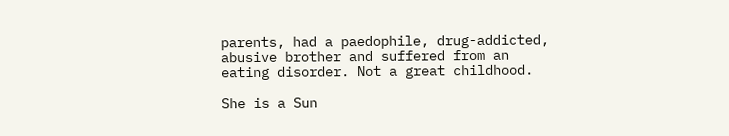parents, had a paedophile, drug-addicted, abusive brother and suffered from an eating disorder. Not a great childhood.

She is a Sun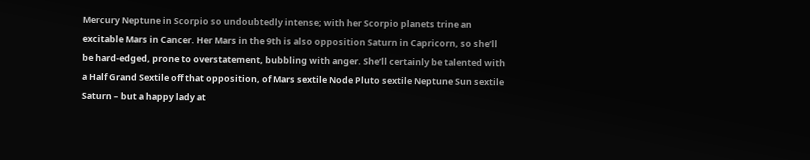Mercury Neptune in Scorpio so undoubtedly intense; with her Scorpio planets trine an excitable Mars in Cancer. Her Mars in the 9th is also opposition Saturn in Capricorn, so she’ll be hard-edged, prone to overstatement, bubbling with anger. She’ll certainly be talented with a Half Grand Sextile off that opposition, of Mars sextile Node Pluto sextile Neptune Sun sextile Saturn – but a happy lady at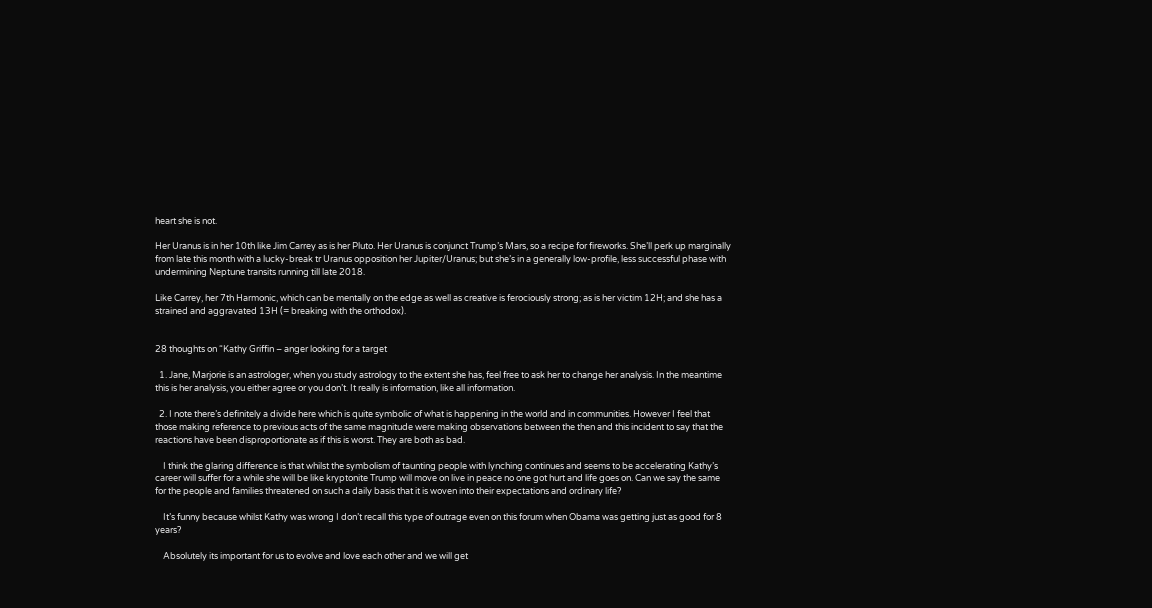heart she is not.

Her Uranus is in her 10th like Jim Carrey as is her Pluto. Her Uranus is conjunct Trump’s Mars, so a recipe for fireworks. She’ll perk up marginally from late this month with a lucky-break tr Uranus opposition her Jupiter/Uranus; but she’s in a generally low-profile, less successful phase with undermining Neptune transits running till late 2018.

Like Carrey, her 7th Harmonic, which can be mentally on the edge as well as creative is ferociously strong; as is her victim 12H; and she has a strained and aggravated 13H (= breaking with the orthodox).


28 thoughts on “Kathy Griffin – anger looking for a target

  1. Jane, Marjorie is an astrologer, when you study astrology to the extent she has, feel free to ask her to change her analysis. In the meantime this is her analysis, you either agree or you don’t. It really is information, like all information.

  2. I note there’s definitely a divide here which is quite symbolic of what is happening in the world and in communities. However I feel that those making reference to previous acts of the same magnitude were making observations between the then and this incident to say that the reactions have been disproportionate as if this is worst. They are both as bad.

    I think the glaring difference is that whilst the symbolism of taunting people with lynching continues and seems to be accelerating Kathy’s career will suffer for a while she will be like kryptonite Trump will move on live in peace no one got hurt and life goes on. Can we say the same for the people and families threatened on such a daily basis that it is woven into their expectations and ordinary life?

    It’s funny because whilst Kathy was wrong I don’t recall this type of outrage even on this forum when Obama was getting just as good for 8 years?

    Absolutely its important for us to evolve and love each other and we will get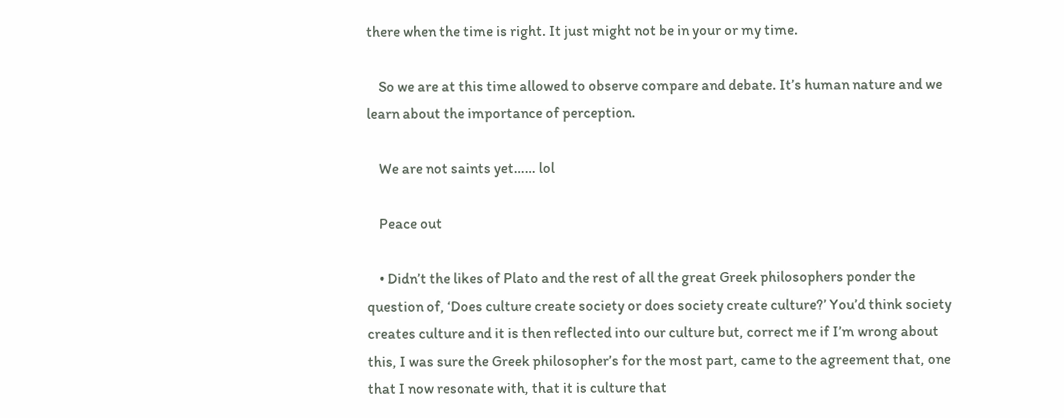there when the time is right. It just might not be in your or my time.

    So we are at this time allowed to observe compare and debate. It’s human nature and we learn about the importance of perception.

    We are not saints yet…… lol

    Peace out

    • Didn’t the likes of Plato and the rest of all the great Greek philosophers ponder the question of, ‘Does culture create society or does society create culture?’ You’d think society creates culture and it is then reflected into our culture but, correct me if I’m wrong about this, I was sure the Greek philosopher’s for the most part, came to the agreement that, one that I now resonate with, that it is culture that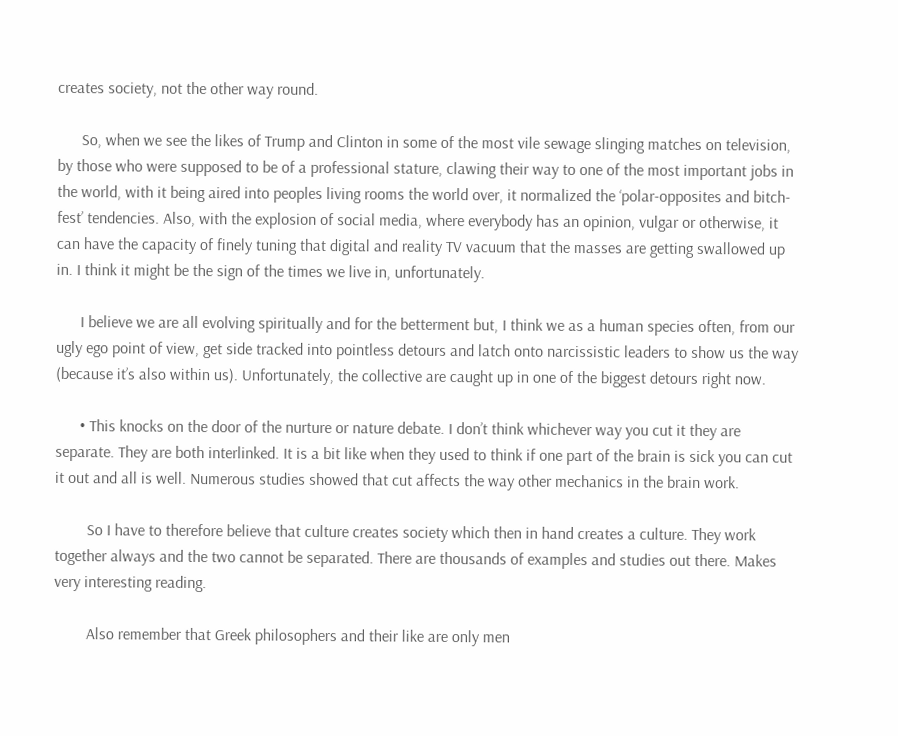creates society, not the other way round.

      So, when we see the likes of Trump and Clinton in some of the most vile sewage slinging matches on television, by those who were supposed to be of a professional stature, clawing their way to one of the most important jobs in the world, with it being aired into peoples living rooms the world over, it normalized the ‘polar-opposites and bitch-fest’ tendencies. Also, with the explosion of social media, where everybody has an opinion, vulgar or otherwise, it can have the capacity of finely tuning that digital and reality TV vacuum that the masses are getting swallowed up in. I think it might be the sign of the times we live in, unfortunately.

      I believe we are all evolving spiritually and for the betterment but, I think we as a human species often, from our ugly ego point of view, get side tracked into pointless detours and latch onto narcissistic leaders to show us the way (because it’s also within us). Unfortunately, the collective are caught up in one of the biggest detours right now.

      • This knocks on the door of the nurture or nature debate. I don’t think whichever way you cut it they are separate. They are both interlinked. It is a bit like when they used to think if one part of the brain is sick you can cut it out and all is well. Numerous studies showed that cut affects the way other mechanics in the brain work.

        So I have to therefore believe that culture creates society which then in hand creates a culture. They work together always and the two cannot be separated. There are thousands of examples and studies out there. Makes very interesting reading.

        Also remember that Greek philosophers and their like are only men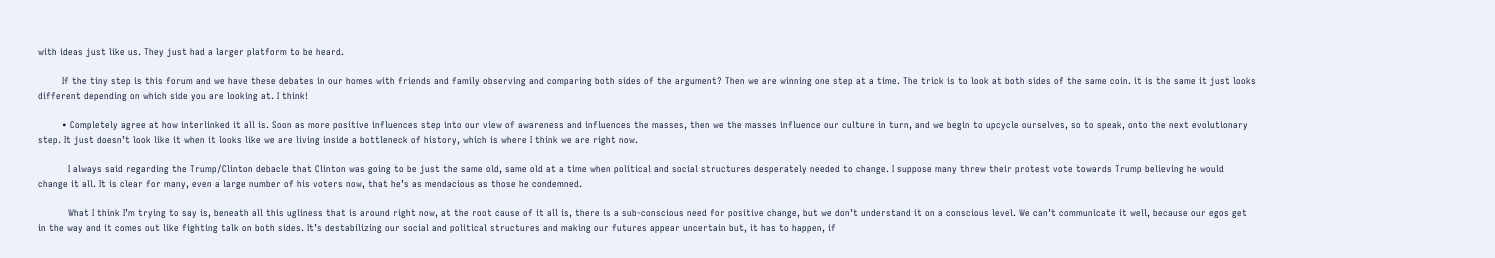with ideas just like us. They just had a larger platform to be heard.

        If the tiny step is this forum and we have these debates in our homes with friends and family observing and comparing both sides of the argument? Then we are winning one step at a time. The trick is to look at both sides of the same coin. it is the same it just looks different depending on which side you are looking at. I think!

        • Completely agree at how interlinked it all is. Soon as more positive influences step into our view of awareness and influences the masses, then we the masses influence our culture in turn, and we begin to upcycle ourselves, so to speak, onto the next evolutionary step. It just doesn’t look like it when it looks like we are living inside a bottleneck of history, which is where I think we are right now.

          I always said regarding the Trump/Clinton debacle that Clinton was going to be just the same old, same old at a time when political and social structures desperately needed to change. I suppose many threw their protest vote towards Trump believing he would change it all. It is clear for many, even a large number of his voters now, that he’s as mendacious as those he condemned.

          What I think I’m trying to say is, beneath all this ugliness that is around right now, at the root cause of it all is, there is a sub-conscious need for positive change, but we don’t understand it on a conscious level. We can’t communicate it well, because our egos get in the way and it comes out like fighting talk on both sides. It’s destabilizing our social and political structures and making our futures appear uncertain but, it has to happen, if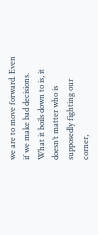we are to move forward. Even if we make bad decisions. What it boils down to is, it doesn’t matter who is supposedly fighting our corner,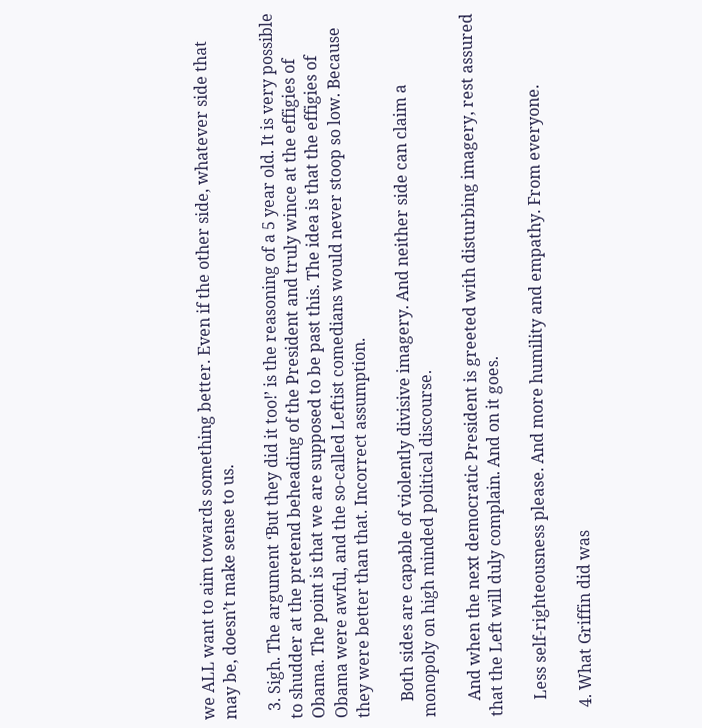we ALL want to aim towards something better. Even if the other side, whatever side that may be, doesn’t make sense to us.

  3. Sigh. The argument ‘But they did it too!’ is the reasoning of a 5 year old. It is very possible to shudder at the pretend beheading of the President and truly wince at the effigies of Obama. The point is that we are supposed to be past this. The idea is that the effigies of Obama were awful, and the so-called Leftist comedians would never stoop so low. Because they were better than that. Incorrect assumption.

    Both sides are capable of violently divisive imagery. And neither side can claim a monopoly on high minded political discourse.

    And when the next democratic President is greeted with disturbing imagery, rest assured that the Left will duly complain. And on it goes.

    Less self-righteousness please. And more humility and empathy. From everyone.

  4. What Griffin did was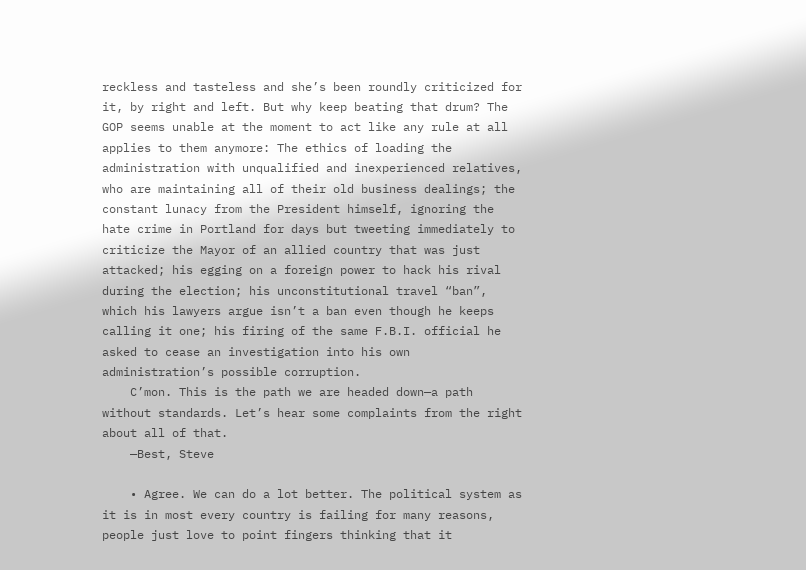reckless and tasteless and she’s been roundly criticized for it, by right and left. But why keep beating that drum? The GOP seems unable at the moment to act like any rule at all applies to them anymore: The ethics of loading the administration with unqualified and inexperienced relatives, who are maintaining all of their old business dealings; the constant lunacy from the President himself, ignoring the hate crime in Portland for days but tweeting immediately to criticize the Mayor of an allied country that was just attacked; his egging on a foreign power to hack his rival during the election; his unconstitutional travel “ban”, which his lawyers argue isn’t a ban even though he keeps calling it one; his firing of the same F.B.I. official he asked to cease an investigation into his own administration’s possible corruption.
    C’mon. This is the path we are headed down—a path without standards. Let’s hear some complaints from the right about all of that.
    —Best, Steve

    • Agree. We can do a lot better. The political system as it is in most every country is failing for many reasons, people just love to point fingers thinking that it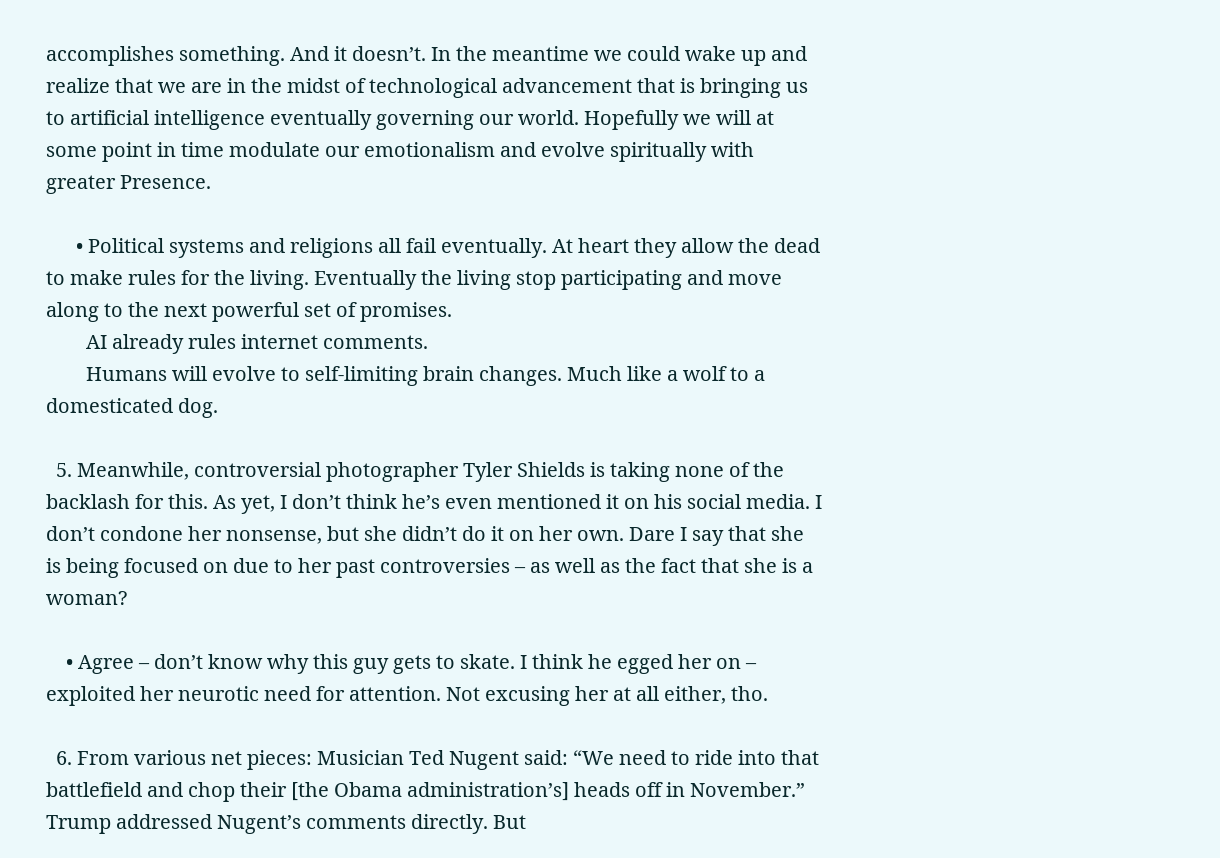accomplishes something. And it doesn’t. In the meantime we could wake up and realize that we are in the midst of technological advancement that is bringing us to artificial intelligence eventually governing our world. Hopefully we will at some point in time modulate our emotionalism and evolve spiritually with greater Presence.

      • Political systems and religions all fail eventually. At heart they allow the dead to make rules for the living. Eventually the living stop participating and move along to the next powerful set of promises.
        AI already rules internet comments.
        Humans will evolve to self-limiting brain changes. Much like a wolf to a domesticated dog.

  5. Meanwhile, controversial photographer Tyler Shields is taking none of the backlash for this. As yet, I don’t think he’s even mentioned it on his social media. I don’t condone her nonsense, but she didn’t do it on her own. Dare I say that she is being focused on due to her past controversies – as well as the fact that she is a woman?

    • Agree – don’t know why this guy gets to skate. I think he egged her on – exploited her neurotic need for attention. Not excusing her at all either, tho.

  6. From various net pieces: Musician Ted Nugent said: “We need to ride into that battlefield and chop their [the Obama administration’s] heads off in November.” Trump addressed Nugent’s comments directly. But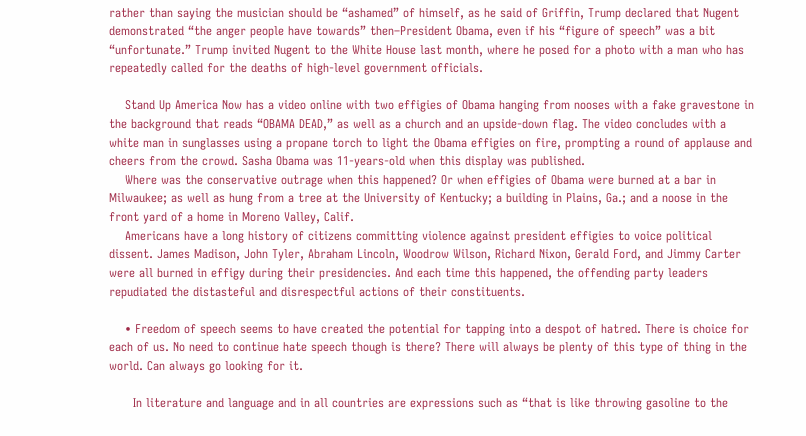rather than saying the musician should be “ashamed” of himself, as he said of Griffin, Trump declared that Nugent demonstrated “the anger people have towards” then–President Obama, even if his “figure of speech” was a bit “unfortunate.” Trump invited Nugent to the White House last month, where he posed for a photo with a man who has repeatedly called for the deaths of high-level government officials.

    Stand Up America Now has a video online with two effigies of Obama hanging from nooses with a fake gravestone in the background that reads “OBAMA DEAD,” as well as a church and an upside-down flag. The video concludes with a white man in sunglasses using a propane torch to light the Obama effigies on fire, prompting a round of applause and cheers from the crowd. Sasha Obama was 11-years-old when this display was published.
    Where was the conservative outrage when this happened? Or when effigies of Obama were burned at a bar in Milwaukee; as well as hung from a tree at the University of Kentucky; a building in Plains, Ga.; and a noose in the front yard of a home in Moreno Valley, Calif.
    Americans have a long history of citizens committing violence against president effigies to voice political dissent. James Madison, John Tyler, Abraham Lincoln, Woodrow Wilson, Richard Nixon, Gerald Ford, and Jimmy Carter were all burned in effigy during their presidencies. And each time this happened, the offending party leaders repudiated the distasteful and disrespectful actions of their constituents.

    • Freedom of speech seems to have created the potential for tapping into a despot of hatred. There is choice for each of us. No need to continue hate speech though is there? There will always be plenty of this type of thing in the world. Can always go looking for it.

      In literature and language and in all countries are expressions such as “that is like throwing gasoline to the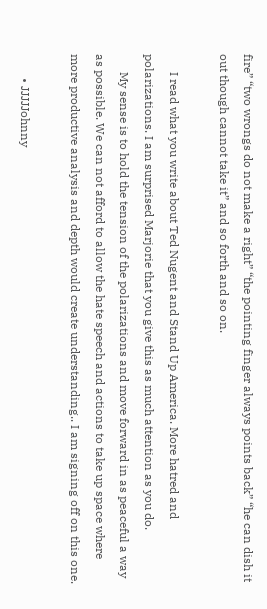fire” “two wrongs do not make a right” “the pointing finger always points back” “he can dish it out though cannot take it” and so forth and so on.

      I read what you write about Ted Nugent and Stand Up America. More hatred and polarizations. I am surprised Marjorie that you give this as much attention as you do.
      My sense is to hold the tension of the polarizations and move forward in as peaceful a way as possible. We can not afford to allow the hate speech and actions to take up space where more productive analysis and depth would create understanding.. I am signing off on this one.

        • JJJJJohnny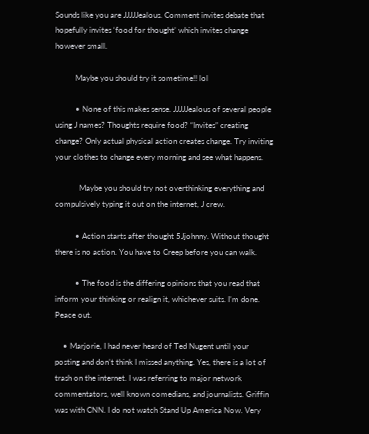Sounds like you are JJJJJealous. Comment invites debate that hopefully invites ‘food for thought’ which invites change however small.

          Maybe you should try it sometime!! lol

          • None of this makes sense. JJJJJealous of several people using J names? Thoughts require food? “Invites” creating change? Only actual physical action creates change. Try inviting your clothes to change every morning and see what happens.

            Maybe you should try not overthinking everything and compulsively typing it out on the internet, J crew.

          • Action starts after thought 5Jjohnny. Without thought there is no action. You have to Creep before you can walk.

          • The food is the differing opinions that you read that inform your thinking or realign it, whichever suits. I’m done. Peace out.

    • Marjorie, I had never heard of Ted Nugent until your posting and don’t think I missed anything. Yes, there is a lot of trash on the internet. I was referring to major network commentators, well known comedians, and journalists. Griffin was with CNN. I do not watch Stand Up America Now. Very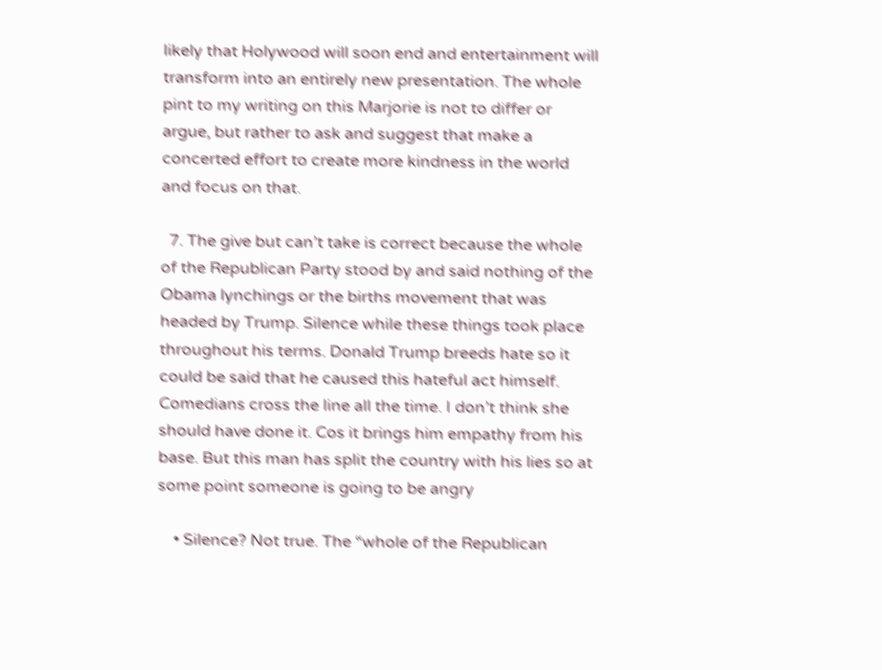likely that Holywood will soon end and entertainment will transform into an entirely new presentation. The whole pint to my writing on this Marjorie is not to differ or argue, but rather to ask and suggest that make a concerted effort to create more kindness in the world and focus on that.

  7. The give but can’t take is correct because the whole of the Republican Party stood by and said nothing of the Obama lynchings or the births movement that was headed by Trump. Silence while these things took place throughout his terms. Donald Trump breeds hate so it could be said that he caused this hateful act himself. Comedians cross the line all the time. I don’t think she should have done it. Cos it brings him empathy from his base. But this man has split the country with his lies so at some point someone is going to be angry

    • Silence? Not true. The “whole of the Republican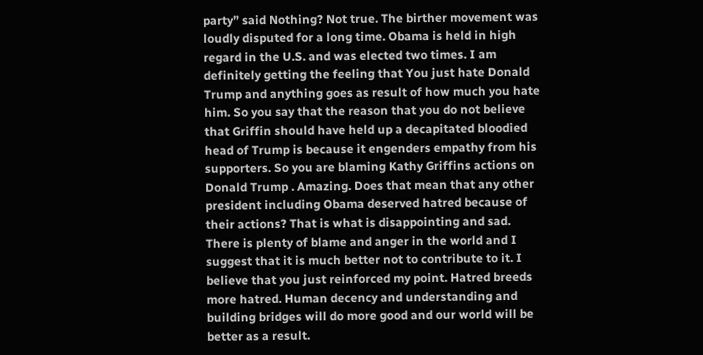party” said Nothing? Not true. The birther movement was loudly disputed for a long time. Obama is held in high regard in the U.S. and was elected two times. I am definitely getting the feeling that You just hate Donald Trump and anything goes as result of how much you hate him. So you say that the reason that you do not believe that Griffin should have held up a decapitated bloodied head of Trump is because it engenders empathy from his supporters. So you are blaming Kathy Griffins actions on Donald Trump . Amazing. Does that mean that any other president including Obama deserved hatred because of their actions? That is what is disappointing and sad. There is plenty of blame and anger in the world and I suggest that it is much better not to contribute to it. I believe that you just reinforced my point. Hatred breeds more hatred. Human decency and understanding and building bridges will do more good and our world will be better as a result.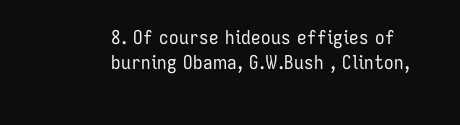8. Of course hideous effigies of burning Obama, G.W.Bush , Clinton,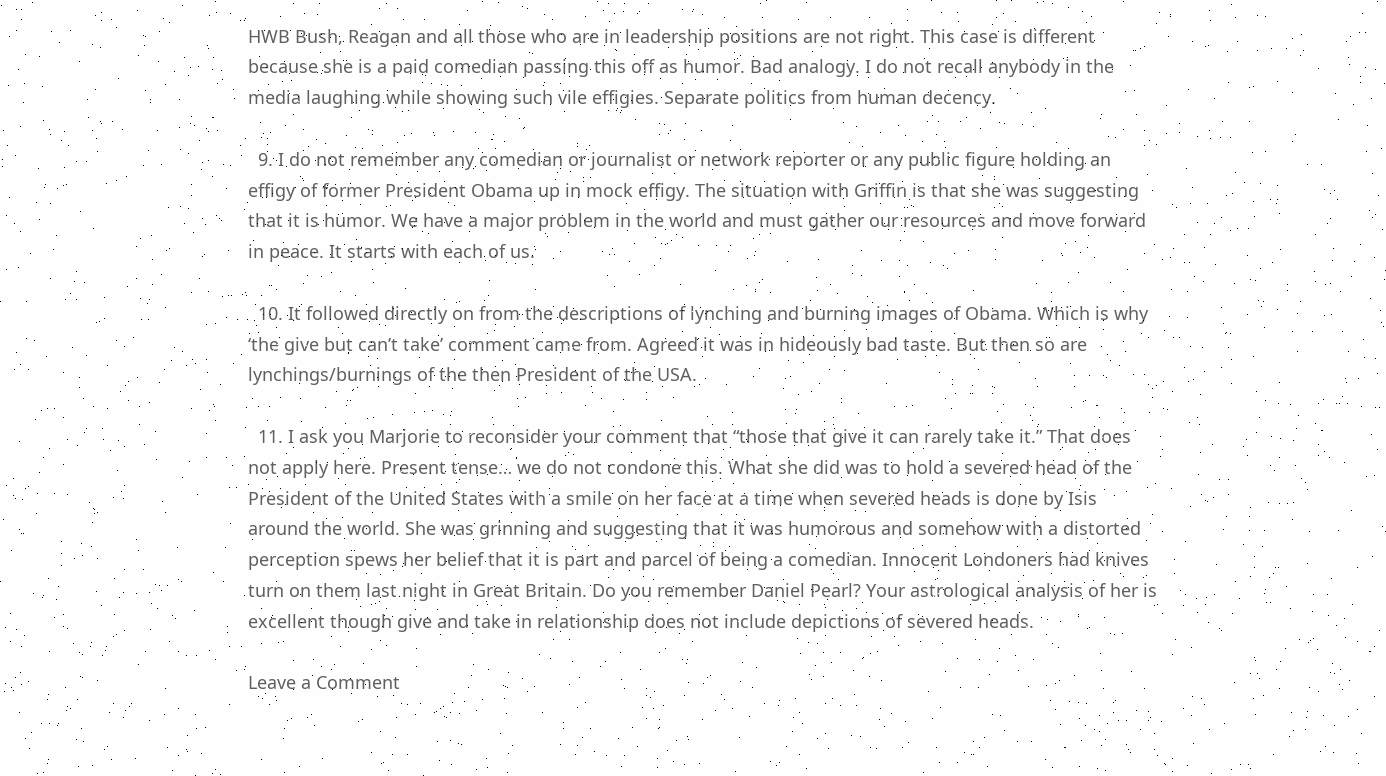HWB Bush, Reagan and all those who are in leadership positions are not right. This case is different because she is a paid comedian passing this off as humor. Bad analogy. I do not recall anybody in the media laughing while showing such vile effigies. Separate politics from human decency.

  9. I do not remember any comedian or journalist or network reporter or any public figure holding an effigy of former President Obama up in mock effigy. The situation with Griffin is that she was suggesting that it is humor. We have a major problem in the world and must gather our resources and move forward in peace. It starts with each of us.

  10. It followed directly on from the descriptions of lynching and burning images of Obama. Which is why ‘the give but can’t take’ comment came from. Agreed it was in hideously bad taste. But then so are lynchings/burnings of the then President of the USA.

  11. I ask you Marjorie to reconsider your comment that “those that give it can rarely take it.” That does not apply here. Present tense… we do not condone this. What she did was to hold a severed head of the President of the United States with a smile on her face at a time when severed heads is done by Isis around the world. She was grinning and suggesting that it was humorous and somehow with a distorted perception spews her belief that it is part and parcel of being a comedian. Innocent Londoners had knives turn on them last night in Great Britain. Do you remember Daniel Pearl? Your astrological analysis of her is excellent though give and take in relationship does not include depictions of severed heads.

Leave a Comment